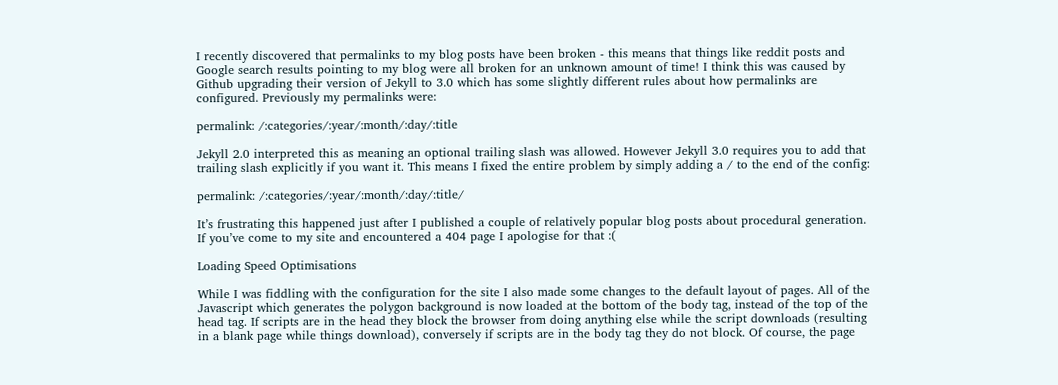I recently discovered that permalinks to my blog posts have been broken - this means that things like reddit posts and Google search results pointing to my blog were all broken for an unknown amount of time! I think this was caused by Github upgrading their version of Jekyll to 3.0 which has some slightly different rules about how permalinks are configured. Previously my permalinks were:

permalink: /:categories/:year/:month/:day/:title

Jekyll 2.0 interpreted this as meaning an optional trailing slash was allowed. However Jekyll 3.0 requires you to add that trailing slash explicitly if you want it. This means I fixed the entire problem by simply adding a / to the end of the config:

permalink: /:categories/:year/:month/:day/:title/

It’s frustrating this happened just after I published a couple of relatively popular blog posts about procedural generation. If you’ve come to my site and encountered a 404 page I apologise for that :(

Loading Speed Optimisations

While I was fiddling with the configuration for the site I also made some changes to the default layout of pages. All of the Javascript which generates the polygon background is now loaded at the bottom of the body tag, instead of the top of the head tag. If scripts are in the head they block the browser from doing anything else while the script downloads (resulting in a blank page while things download), conversely if scripts are in the body tag they do not block. Of course, the page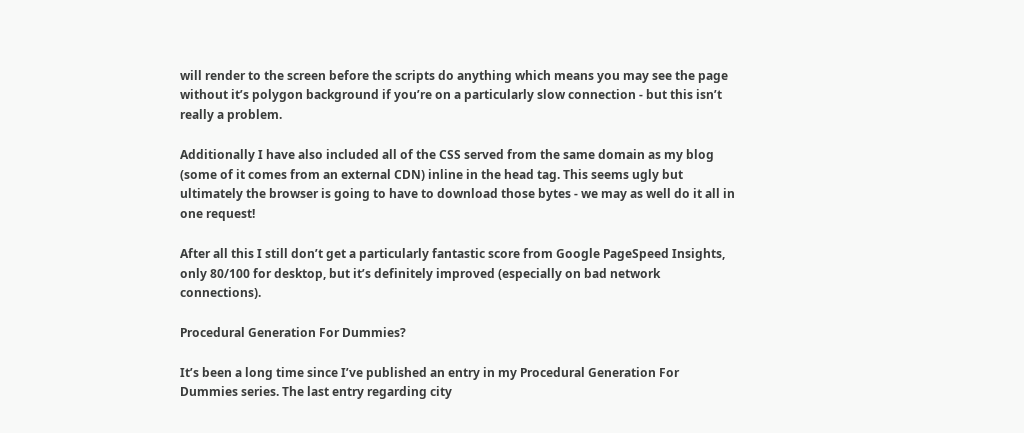will render to the screen before the scripts do anything which means you may see the page without it’s polygon background if you’re on a particularly slow connection - but this isn’t really a problem.

Additionally I have also included all of the CSS served from the same domain as my blog (some of it comes from an external CDN) inline in the head tag. This seems ugly but ultimately the browser is going to have to download those bytes - we may as well do it all in one request!

After all this I still don’t get a particularly fantastic score from Google PageSpeed Insights, only 80/100 for desktop, but it’s definitely improved (especially on bad network connections).

Procedural Generation For Dummies?

It’s been a long time since I’ve published an entry in my Procedural Generation For Dummies series. The last entry regarding city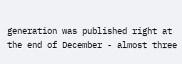generation was published right at the end of December - almost three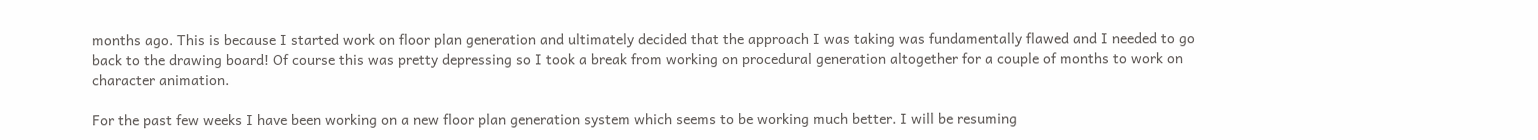months ago. This is because I started work on floor plan generation and ultimately decided that the approach I was taking was fundamentally flawed and I needed to go back to the drawing board! Of course this was pretty depressing so I took a break from working on procedural generation altogether for a couple of months to work on character animation.

For the past few weeks I have been working on a new floor plan generation system which seems to be working much better. I will be resuming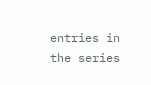entries in the series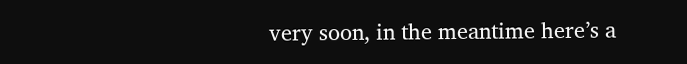very soon, in the meantime here’s a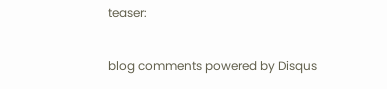teaser:

blog comments powered by Disqus